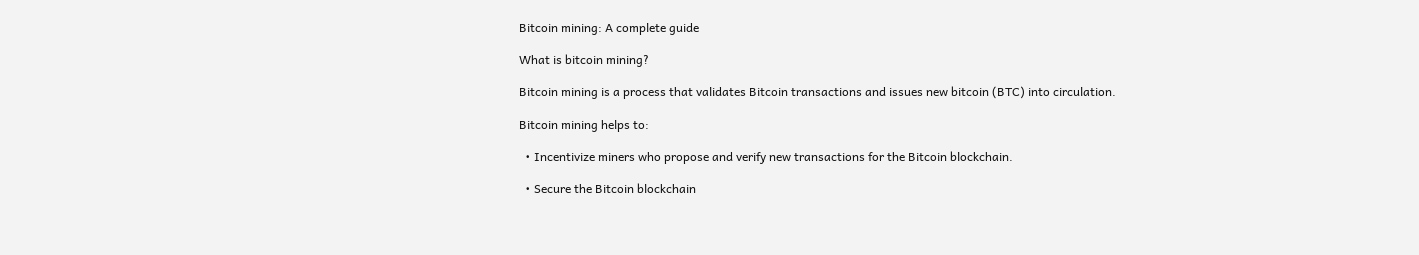Bitcoin mining: A complete guide

What is bitcoin mining?

Bitcoin mining is a process that validates Bitcoin transactions and issues new bitcoin (BTC) into circulation.

Bitcoin mining helps to:

  • Incentivize miners who propose and verify new transactions for the Bitcoin blockchain.

  • Secure the Bitcoin blockchain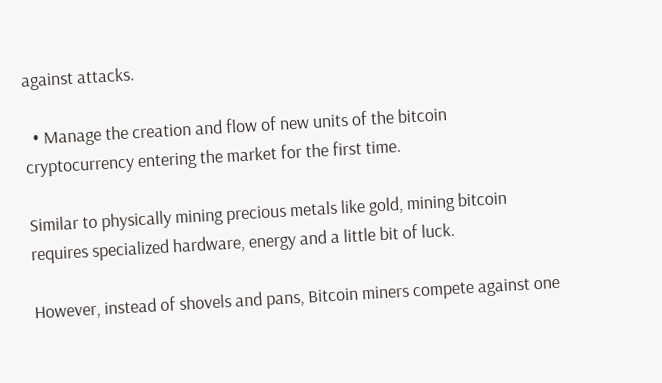against attacks.

  • Manage the creation and flow of new units of the bitcoin cryptocurrency entering the market for the first time.

Similar to physically mining precious metals like gold, mining bitcoin requires specialized hardware, energy and a little bit of luck.

However, instead of shovels and pans, Bitcoin miners compete against one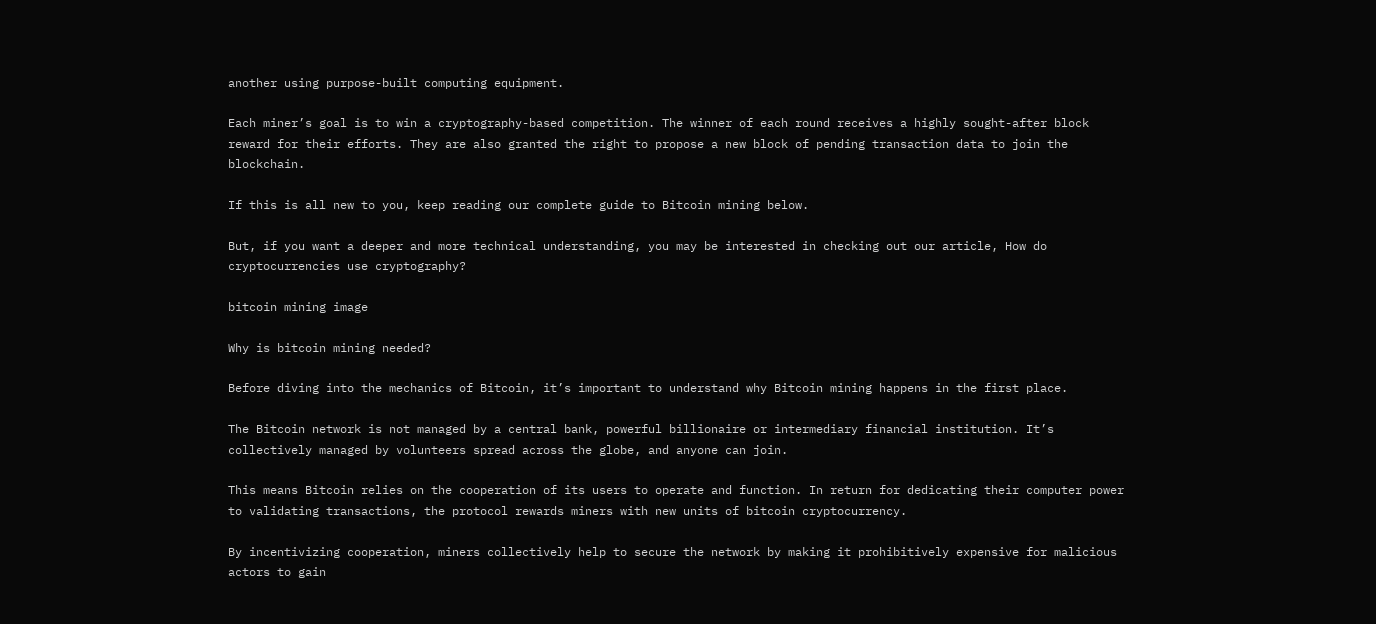another using purpose-built computing equipment.

Each miner’s goal is to win a cryptography-based competition. The winner of each round receives a highly sought-after block reward for their efforts. They are also granted the right to propose a new block of pending transaction data to join the blockchain.

If this is all new to you, keep reading our complete guide to Bitcoin mining below.

But, if you want a deeper and more technical understanding, you may be interested in checking out our article, How do cryptocurrencies use cryptography?

bitcoin mining image

Why is bitcoin mining needed?

Before diving into the mechanics of Bitcoin, it’s important to understand why Bitcoin mining happens in the first place.

The Bitcoin network is not managed by a central bank, powerful billionaire or intermediary financial institution. It’s collectively managed by volunteers spread across the globe, and anyone can join.

This means Bitcoin relies on the cooperation of its users to operate and function. In return for dedicating their computer power to validating transactions, the protocol rewards miners with new units of bitcoin cryptocurrency.

By incentivizing cooperation, miners collectively help to secure the network by making it prohibitively expensive for malicious actors to gain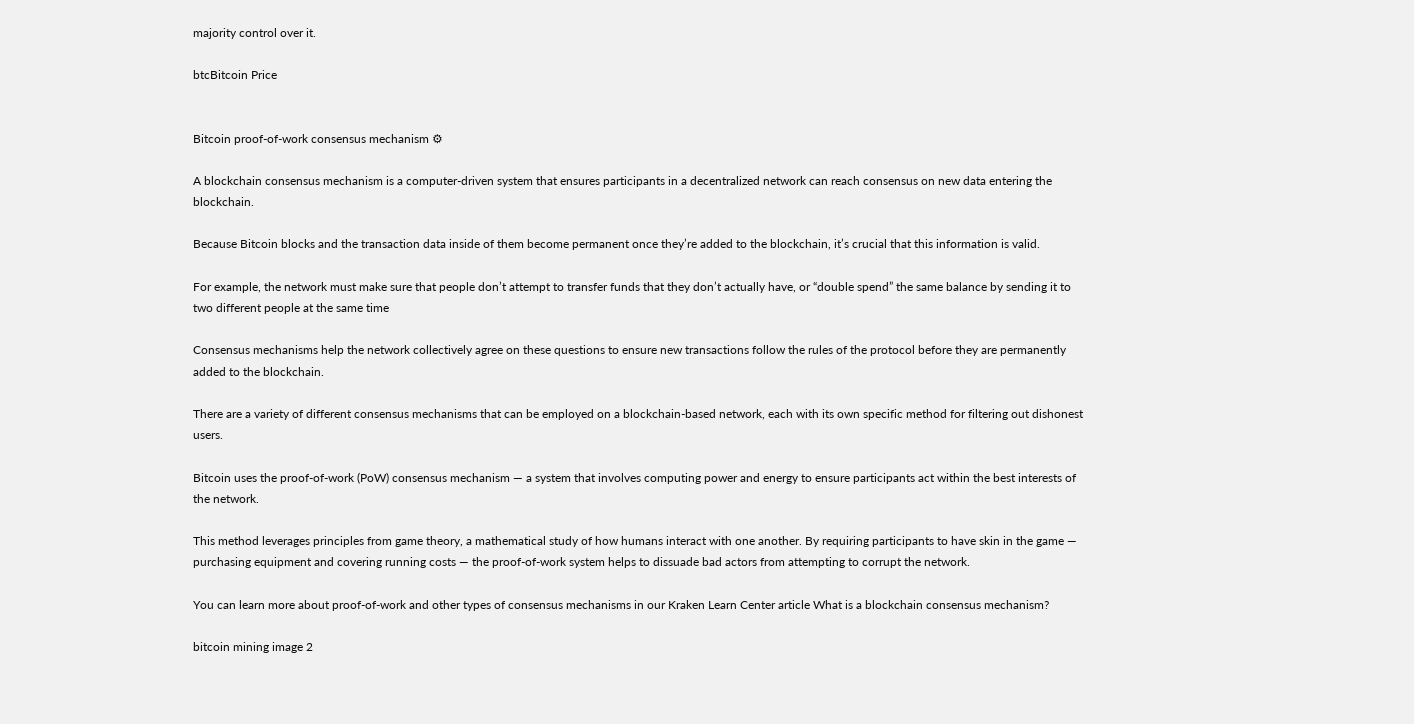majority control over it.

btcBitcoin Price


Bitcoin proof-of-work consensus mechanism ⚙

A blockchain consensus mechanism is a computer-driven system that ensures participants in a decentralized network can reach consensus on new data entering the blockchain.

Because Bitcoin blocks and the transaction data inside of them become permanent once they’re added to the blockchain, it’s crucial that this information is valid.

For example, the network must make sure that people don’t attempt to transfer funds that they don’t actually have, or “double spend” the same balance by sending it to two different people at the same time

Consensus mechanisms help the network collectively agree on these questions to ensure new transactions follow the rules of the protocol before they are permanently added to the blockchain.

There are a variety of different consensus mechanisms that can be employed on a blockchain-based network, each with its own specific method for filtering out dishonest users.

Bitcoin uses the proof-of-work (PoW) consensus mechanism — a system that involves computing power and energy to ensure participants act within the best interests of the network.

This method leverages principles from game theory, a mathematical study of how humans interact with one another. By requiring participants to have skin in the game — purchasing equipment and covering running costs — the proof-of-work system helps to dissuade bad actors from attempting to corrupt the network.

You can learn more about proof-of-work and other types of consensus mechanisms in our Kraken Learn Center article What is a blockchain consensus mechanism?

bitcoin mining image 2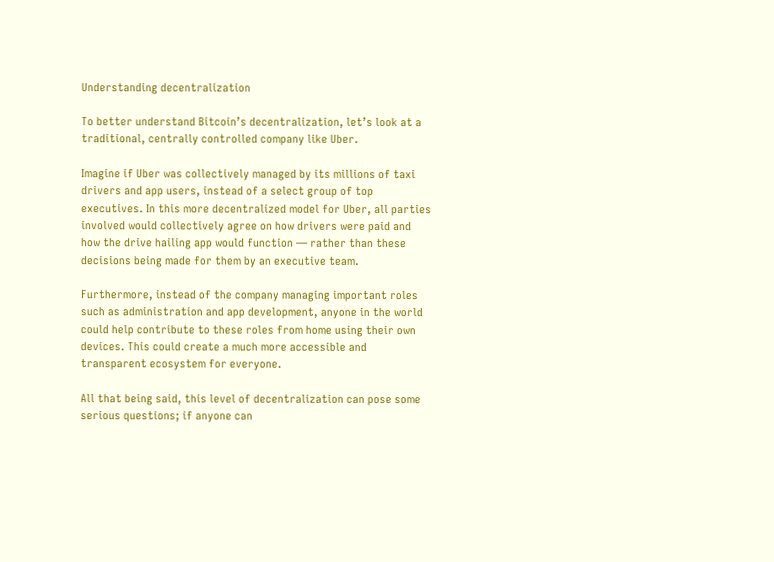Understanding decentralization

To better understand Bitcoin’s decentralization, let’s look at a traditional, centrally controlled company like Uber.

Imagine if Uber was collectively managed by its millions of taxi drivers and app users, instead of a select group of top executives. In this more decentralized model for Uber, all parties involved would collectively agree on how drivers were paid and how the drive hailing app would function — rather than these decisions being made for them by an executive team.

Furthermore, instead of the company managing important roles such as administration and app development, anyone in the world could help contribute to these roles from home using their own devices. This could create a much more accessible and transparent ecosystem for everyone.

All that being said, this level of decentralization can pose some serious questions; if anyone can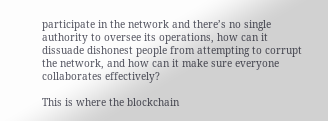participate in the network and there’s no single authority to oversee its operations, how can it dissuade dishonest people from attempting to corrupt the network, and how can it make sure everyone collaborates effectively?

This is where the blockchain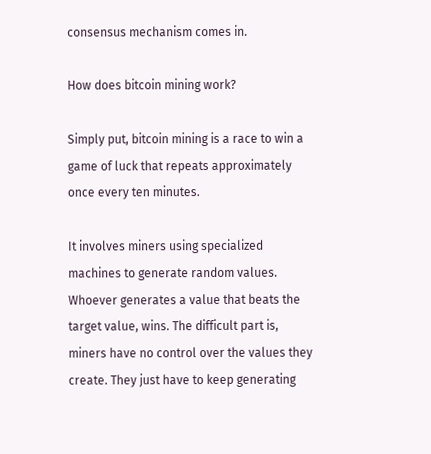consensus mechanism comes in.

How does bitcoin mining work?

Simply put, bitcoin mining is a race to win a game of luck that repeats approximately once every ten minutes.

It involves miners using specialized machines to generate random values. Whoever generates a value that beats the target value, wins. The difficult part is, miners have no control over the values they create. They just have to keep generating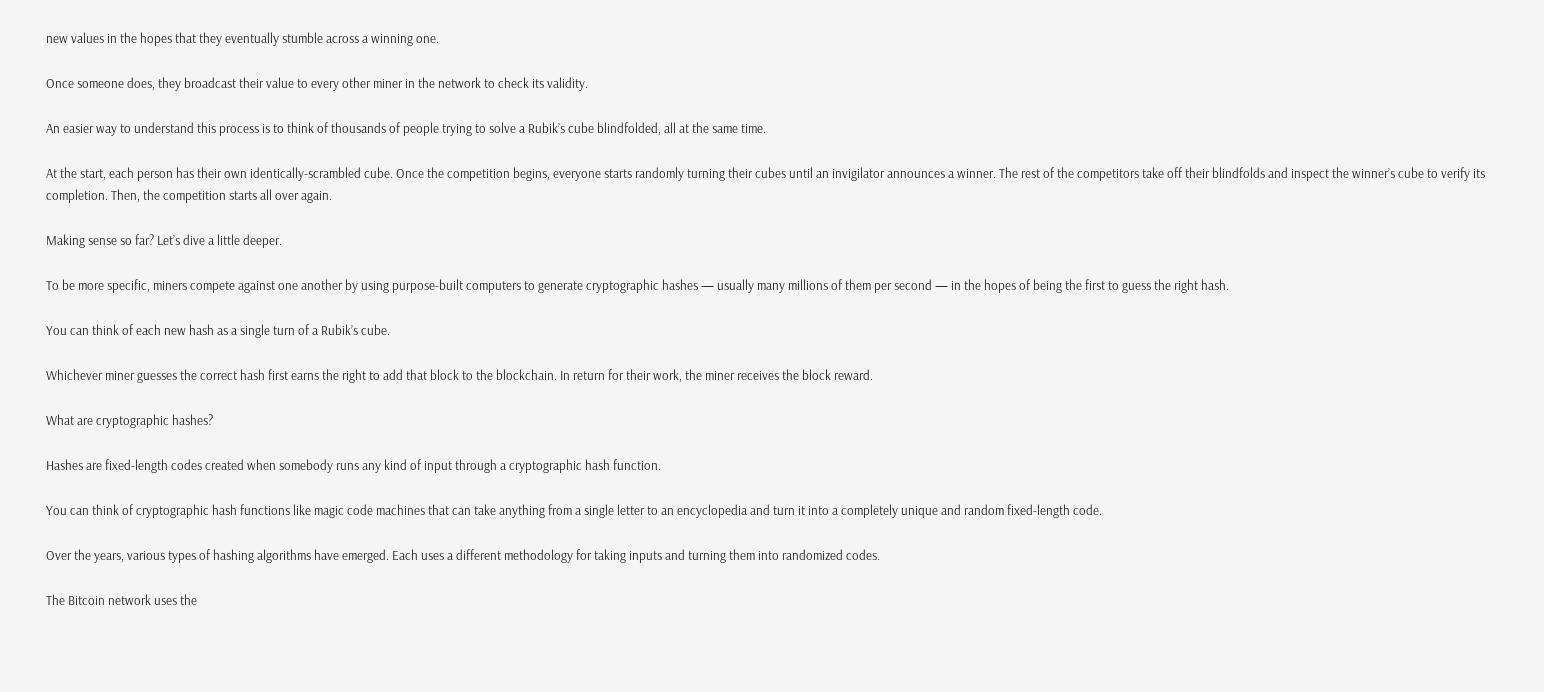new values in the hopes that they eventually stumble across a winning one.

Once someone does, they broadcast their value to every other miner in the network to check its validity.

An easier way to understand this process is to think of thousands of people trying to solve a Rubik’s cube blindfolded, all at the same time.

At the start, each person has their own identically-scrambled cube. Once the competition begins, everyone starts randomly turning their cubes until an invigilator announces a winner. The rest of the competitors take off their blindfolds and inspect the winner’s cube to verify its completion. Then, the competition starts all over again.

Making sense so far? Let’s dive a little deeper.

To be more specific, miners compete against one another by using purpose-built computers to generate cryptographic hashes — usually many millions of them per second — in the hopes of being the first to guess the right hash.

You can think of each new hash as a single turn of a Rubik’s cube.

Whichever miner guesses the correct hash first earns the right to add that block to the blockchain. In return for their work, the miner receives the block reward.

What are cryptographic hashes?

Hashes are fixed-length codes created when somebody runs any kind of input through a cryptographic hash function.

You can think of cryptographic hash functions like magic code machines that can take anything from a single letter to an encyclopedia and turn it into a completely unique and random fixed-length code.

Over the years, various types of hashing algorithms have emerged. Each uses a different methodology for taking inputs and turning them into randomized codes.

The Bitcoin network uses the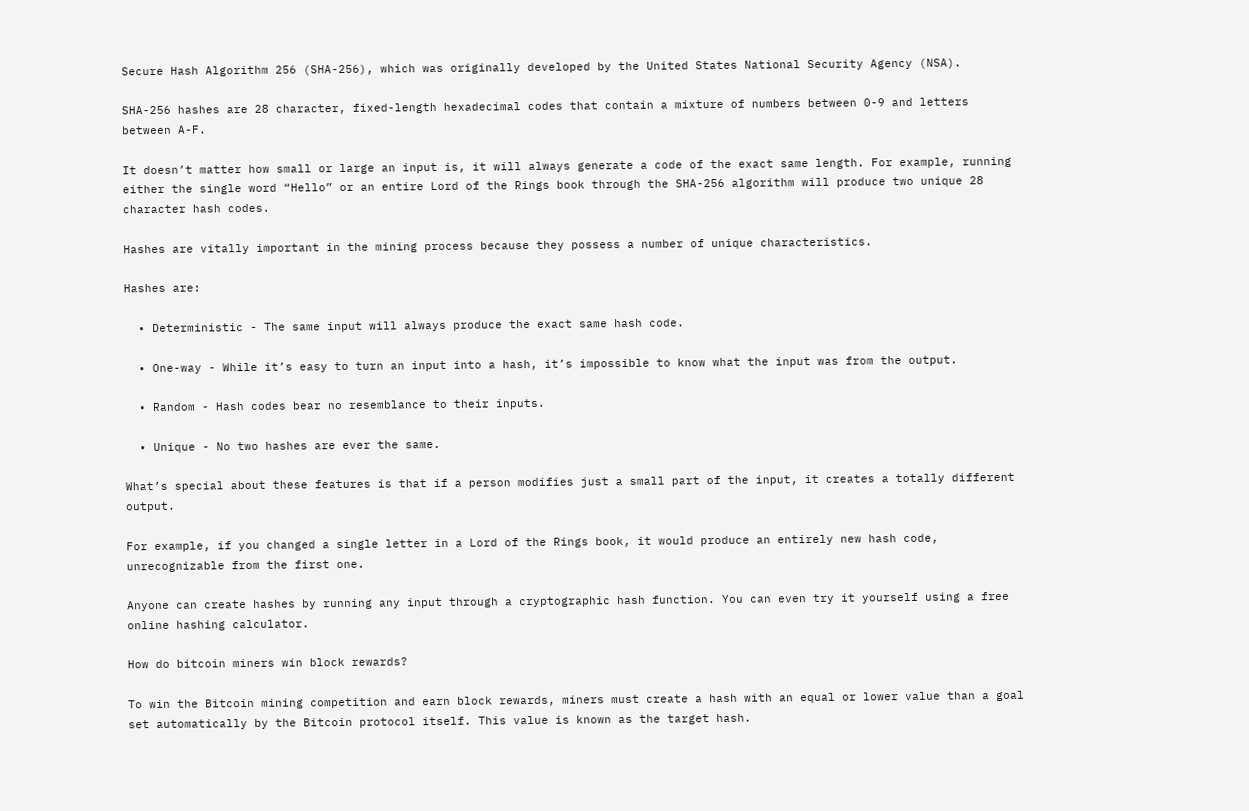Secure Hash Algorithm 256 (SHA-256), which was originally developed by the United States National Security Agency (NSA).

SHA-256 hashes are 28 character, fixed-length hexadecimal codes that contain a mixture of numbers between 0-9 and letters between A-F.

It doesn’t matter how small or large an input is, it will always generate a code of the exact same length. For example, running either the single word “Hello” or an entire Lord of the Rings book through the SHA-256 algorithm will produce two unique 28 character hash codes.

Hashes are vitally important in the mining process because they possess a number of unique characteristics.

Hashes are:

  • Deterministic - The same input will always produce the exact same hash code.

  • One-way - While it’s easy to turn an input into a hash, it’s impossible to know what the input was from the output.

  • Random - Hash codes bear no resemblance to their inputs.

  • Unique - No two hashes are ever the same.

What’s special about these features is that if a person modifies just a small part of the input, it creates a totally different output.

For example, if you changed a single letter in a Lord of the Rings book, it would produce an entirely new hash code, unrecognizable from the first one.

Anyone can create hashes by running any input through a cryptographic hash function. You can even try it yourself using a free online hashing calculator.

How do bitcoin miners win block rewards?

To win the Bitcoin mining competition and earn block rewards, miners must create a hash with an equal or lower value than a goal set automatically by the Bitcoin protocol itself. This value is known as the target hash.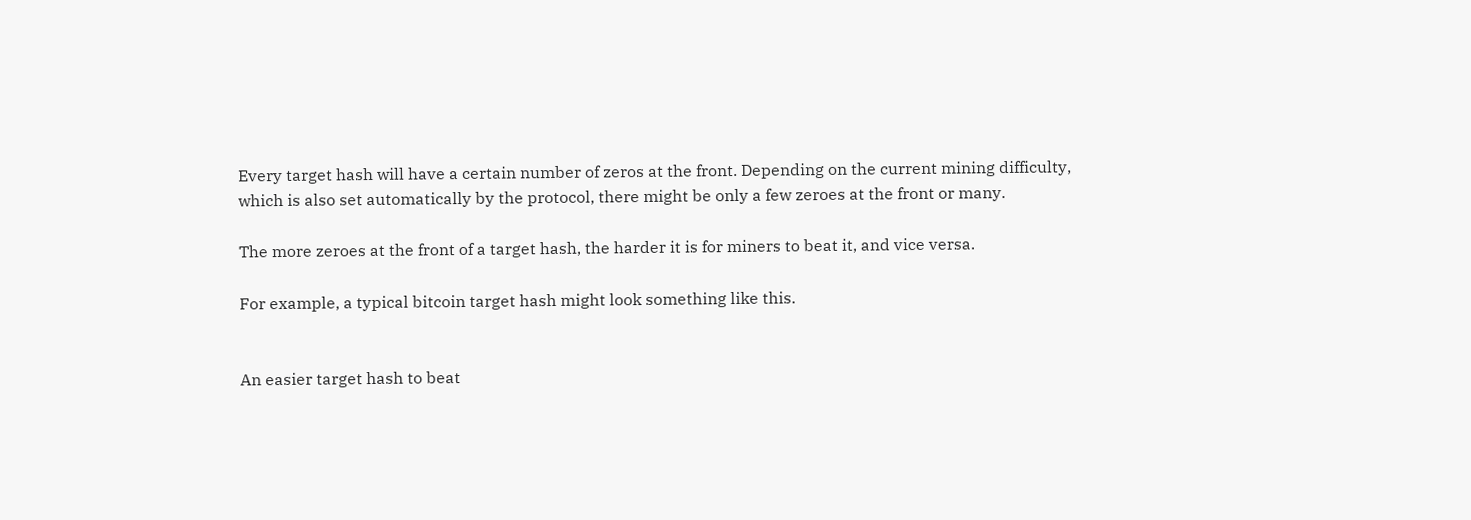Every target hash will have a certain number of zeros at the front. Depending on the current mining difficulty, which is also set automatically by the protocol, there might be only a few zeroes at the front or many.

The more zeroes at the front of a target hash, the harder it is for miners to beat it, and vice versa.

For example, a typical bitcoin target hash might look something like this.


An easier target hash to beat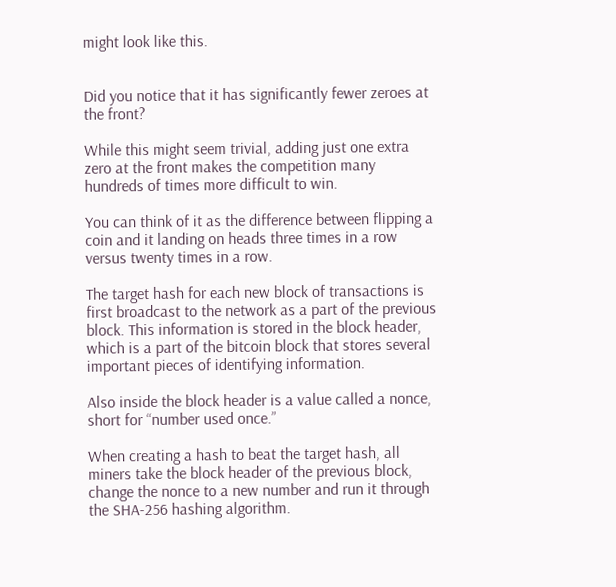might look like this.


Did you notice that it has significantly fewer zeroes at the front?

While this might seem trivial, adding just one extra zero at the front makes the competition many hundreds of times more difficult to win.

You can think of it as the difference between flipping a coin and it landing on heads three times in a row versus twenty times in a row.

The target hash for each new block of transactions is first broadcast to the network as a part of the previous block. This information is stored in the block header, which is a part of the bitcoin block that stores several important pieces of identifying information.

Also inside the block header is a value called a nonce, short for “number used once.”

When creating a hash to beat the target hash, all miners take the block header of the previous block, change the nonce to a new number and run it through the SHA-256 hashing algorithm.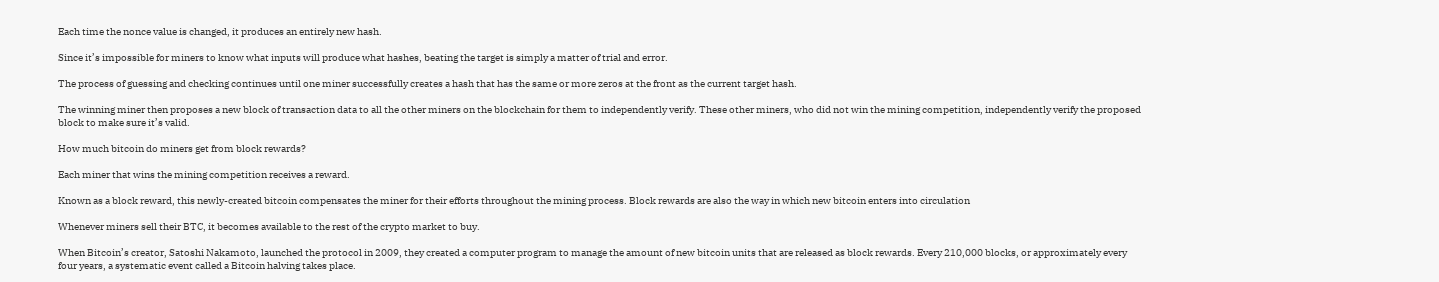Each time the nonce value is changed, it produces an entirely new hash.

Since it’s impossible for miners to know what inputs will produce what hashes, beating the target is simply a matter of trial and error.

The process of guessing and checking continues until one miner successfully creates a hash that has the same or more zeros at the front as the current target hash.

The winning miner then proposes a new block of transaction data to all the other miners on the blockchain for them to independently verify. These other miners, who did not win the mining competition, independently verify the proposed block to make sure it’s valid.

How much bitcoin do miners get from block rewards?

Each miner that wins the mining competition receives a reward.

Known as a block reward, this newly-created bitcoin compensates the miner for their efforts throughout the mining process. Block rewards are also the way in which new bitcoin enters into circulation

Whenever miners sell their BTC, it becomes available to the rest of the crypto market to buy.

When Bitcoin’s creator, Satoshi Nakamoto, launched the protocol in 2009, they created a computer program to manage the amount of new bitcoin units that are released as block rewards. Every 210,000 blocks, or approximately every four years, a systematic event called a Bitcoin halving takes place.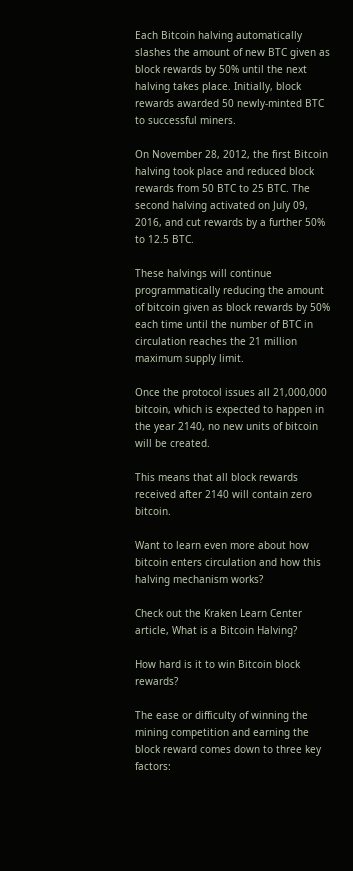Each Bitcoin halving automatically slashes the amount of new BTC given as block rewards by 50% until the next halving takes place. Initially, block rewards awarded 50 newly-minted BTC to successful miners.

On November 28, 2012, the first Bitcoin halving took place and reduced block rewards from 50 BTC to 25 BTC. The second halving activated on July 09, 2016, and cut rewards by a further 50% to 12.5 BTC.

These halvings will continue programmatically reducing the amount of bitcoin given as block rewards by 50% each time until the number of BTC in circulation reaches the 21 million maximum supply limit.

Once the protocol issues all 21,000,000 bitcoin, which is expected to happen in the year 2140, no new units of bitcoin will be created.

This means that all block rewards received after 2140 will contain zero bitcoin.

Want to learn even more about how bitcoin enters circulation and how this halving mechanism works?

Check out the Kraken Learn Center article, What is a Bitcoin Halving?

How hard is it to win Bitcoin block rewards?

The ease or difficulty of winning the mining competition and earning the block reward comes down to three key factors: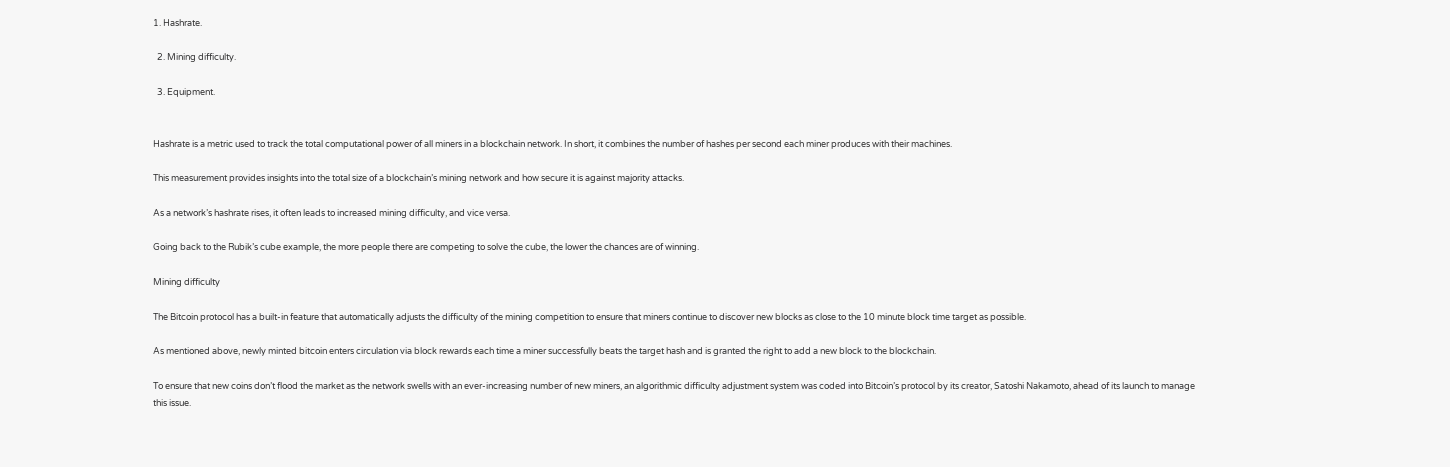1. Hashrate.

  2. Mining difficulty.

  3. Equipment.


Hashrate is a metric used to track the total computational power of all miners in a blockchain network. In short, it combines the number of hashes per second each miner produces with their machines.

This measurement provides insights into the total size of a blockchain’s mining network and how secure it is against majority attacks.

As a network’s hashrate rises, it often leads to increased mining difficulty, and vice versa.

Going back to the Rubik’s cube example, the more people there are competing to solve the cube, the lower the chances are of winning.

Mining difficulty

The Bitcoin protocol has a built-in feature that automatically adjusts the difficulty of the mining competition to ensure that miners continue to discover new blocks as close to the 10 minute block time target as possible.

As mentioned above, newly minted bitcoin enters circulation via block rewards each time a miner successfully beats the target hash and is granted the right to add a new block to the blockchain.

To ensure that new coins don’t flood the market as the network swells with an ever-increasing number of new miners, an algorithmic difficulty adjustment system was coded into Bitcoin’s protocol by its creator, Satoshi Nakamoto, ahead of its launch to manage this issue.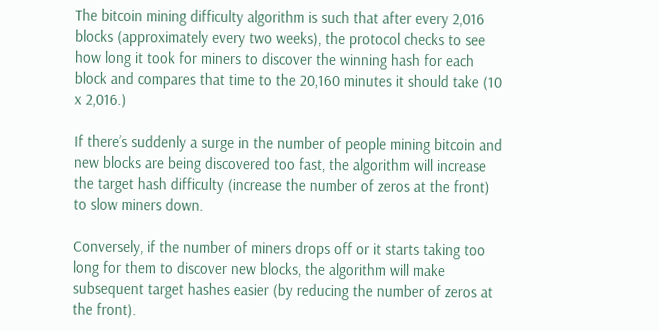The bitcoin mining difficulty algorithm is such that after every 2,016 blocks (approximately every two weeks), the protocol checks to see how long it took for miners to discover the winning hash for each block and compares that time to the 20,160 minutes it should take (10 x 2,016.)

If there’s suddenly a surge in the number of people mining bitcoin and new blocks are being discovered too fast, the algorithm will increase the target hash difficulty (increase the number of zeros at the front) to slow miners down.

Conversely, if the number of miners drops off or it starts taking too long for them to discover new blocks, the algorithm will make subsequent target hashes easier (by reducing the number of zeros at the front).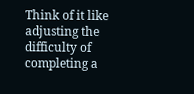Think of it like adjusting the difficulty of completing a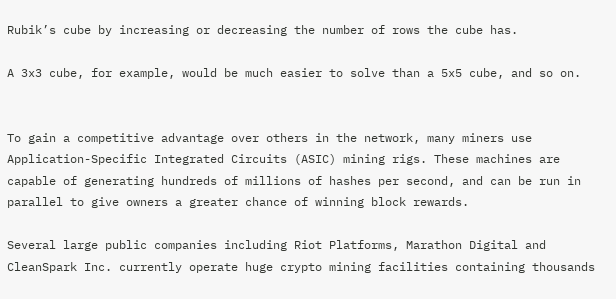Rubik’s cube by increasing or decreasing the number of rows the cube has.

A 3x3 cube, for example, would be much easier to solve than a 5x5 cube, and so on.


To gain a competitive advantage over others in the network, many miners use Application-Specific Integrated Circuits (ASIC) mining rigs. These machines are capable of generating hundreds of millions of hashes per second, and can be run in parallel to give owners a greater chance of winning block rewards.

Several large public companies including Riot Platforms, Marathon Digital and CleanSpark Inc. currently operate huge crypto mining facilities containing thousands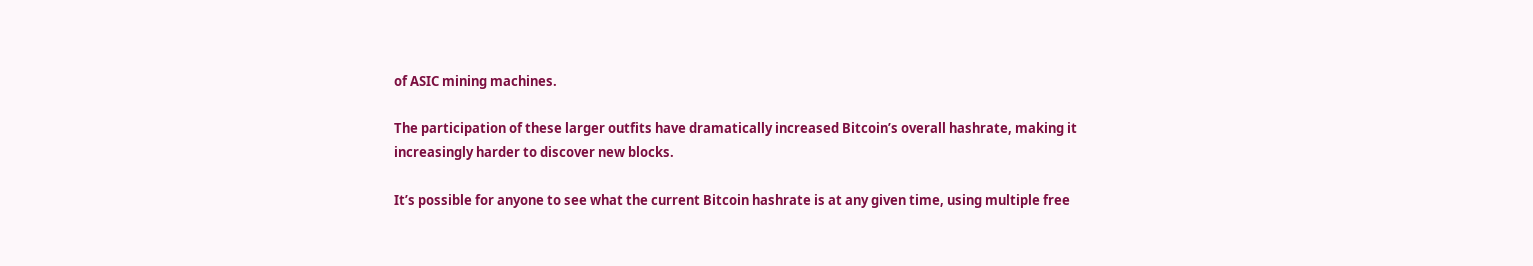of ASIC mining machines.

The participation of these larger outfits have dramatically increased Bitcoin’s overall hashrate, making it increasingly harder to discover new blocks.

It’s possible for anyone to see what the current Bitcoin hashrate is at any given time, using multiple free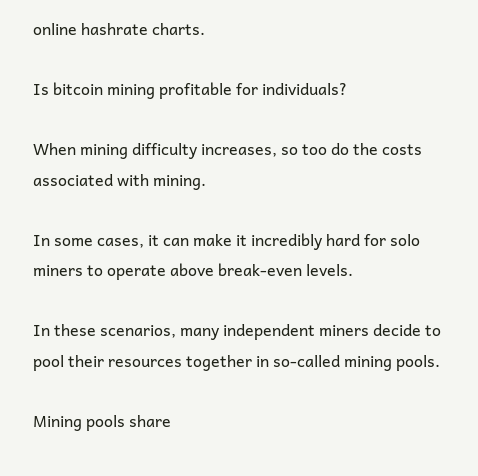online hashrate charts.

Is bitcoin mining profitable for individuals?

When mining difficulty increases, so too do the costs associated with mining.

In some cases, it can make it incredibly hard for solo miners to operate above break-even levels.

In these scenarios, many independent miners decide to pool their resources together in so-called mining pools.

Mining pools share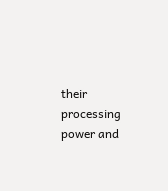their processing power and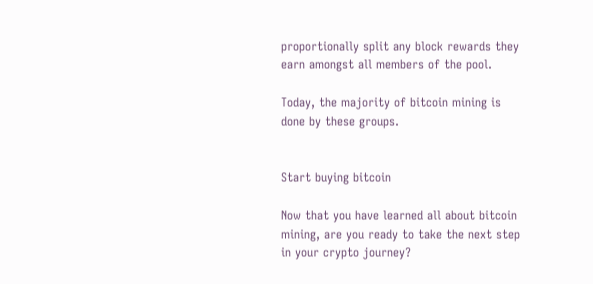proportionally split any block rewards they earn amongst all members of the pool.

Today, the majority of bitcoin mining is done by these groups.


Start buying bitcoin

Now that you have learned all about bitcoin mining, are you ready to take the next step in your crypto journey?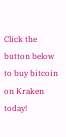Click the button below to buy bitcoin on Kraken today!